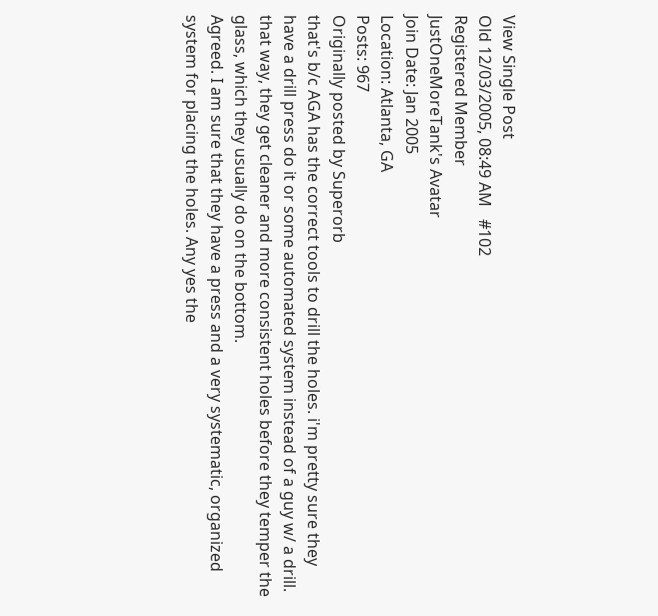View Single Post
Old 12/03/2005, 08:49 AM   #102
Registered Member
JustOneMoreTank's Avatar
Join Date: Jan 2005
Location: Atlanta, GA
Posts: 967
Originally posted by Superorb
that's b/c AGA has the correct tools to drill the holes. i'm pretty sure they have a drill press do it or some automated system instead of a guy w/ a drill. that way, they get cleaner and more consistent holes before they temper the glass, which they usually do on the bottom.
Agreed. I am sure that they have a press and a very systematic, organized system for placing the holes. Any yes the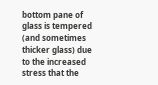bottom pane of glass is tempered (and sometimes thicker glass) due to the increased stress that the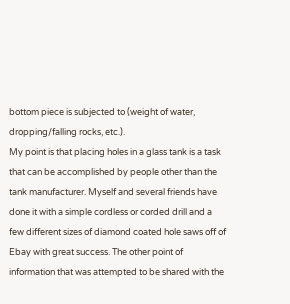bottom piece is subjected to (weight of water, dropping/falling rocks, etc.).
My point is that placing holes in a glass tank is a task that can be accomplished by people other than the tank manufacturer. Myself and several friends have done it with a simple cordless or corded drill and a few different sizes of diamond coated hole saws off of Ebay with great success. The other point of information that was attempted to be shared with the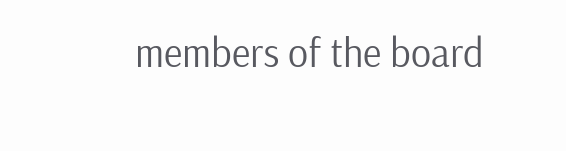members of the board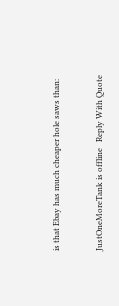is that Ebay has much cheaper hole saws than:


JustOneMoreTank is offline   Reply With Quote